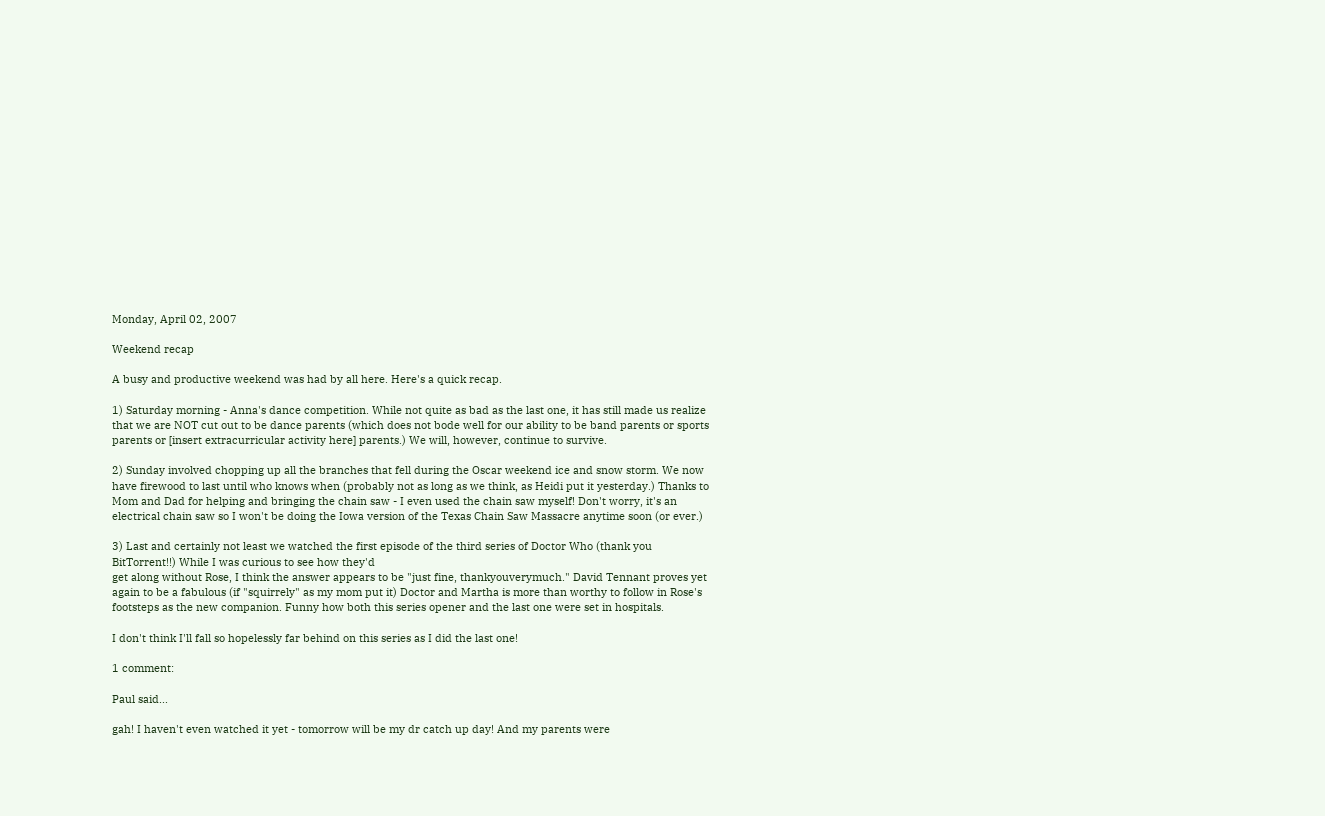Monday, April 02, 2007

Weekend recap

A busy and productive weekend was had by all here. Here's a quick recap.

1) Saturday morning - Anna's dance competition. While not quite as bad as the last one, it has still made us realize that we are NOT cut out to be dance parents (which does not bode well for our ability to be band parents or sports parents or [insert extracurricular activity here] parents.) We will, however, continue to survive.

2) Sunday involved chopping up all the branches that fell during the Oscar weekend ice and snow storm. We now have firewood to last until who knows when (probably not as long as we think, as Heidi put it yesterday.) Thanks to Mom and Dad for helping and bringing the chain saw - I even used the chain saw myself! Don't worry, it's an electrical chain saw so I won't be doing the Iowa version of the Texas Chain Saw Massacre anytime soon (or ever.)

3) Last and certainly not least we watched the first episode of the third series of Doctor Who (thank you BitTorrent!!) While I was curious to see how they'd
get along without Rose, I think the answer appears to be "just fine, thankyouverymuch." David Tennant proves yet again to be a fabulous (if "squirrely" as my mom put it) Doctor and Martha is more than worthy to follow in Rose's footsteps as the new companion. Funny how both this series opener and the last one were set in hospitals.

I don't think I'll fall so hopelessly far behind on this series as I did the last one!

1 comment:

Paul said...

gah! I haven't even watched it yet - tomorrow will be my dr catch up day! And my parents were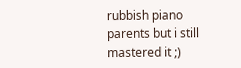rubbish piano parents but i still mastered it ;)